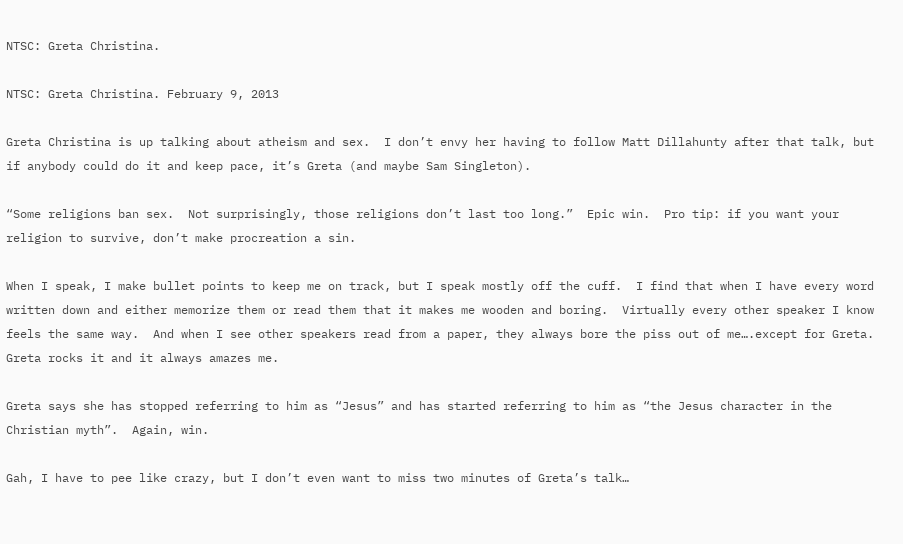NTSC: Greta Christina.

NTSC: Greta Christina. February 9, 2013

Greta Christina is up talking about atheism and sex.  I don’t envy her having to follow Matt Dillahunty after that talk, but if anybody could do it and keep pace, it’s Greta (and maybe Sam Singleton).

“Some religions ban sex.  Not surprisingly, those religions don’t last too long.”  Epic win.  Pro tip: if you want your religion to survive, don’t make procreation a sin.

When I speak, I make bullet points to keep me on track, but I speak mostly off the cuff.  I find that when I have every word written down and either memorize them or read them that it makes me wooden and boring.  Virtually every other speaker I know feels the same way.  And when I see other speakers read from a paper, they always bore the piss out of me….except for Greta.  Greta rocks it and it always amazes me.

Greta says she has stopped referring to him as “Jesus” and has started referring to him as “the Jesus character in the Christian myth”.  Again, win.

Gah, I have to pee like crazy, but I don’t even want to miss two minutes of Greta’s talk…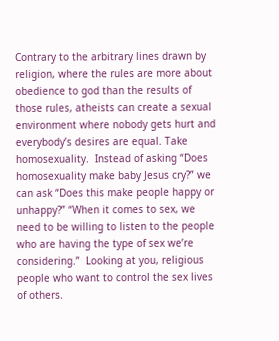Contrary to the arbitrary lines drawn by religion, where the rules are more about obedience to god than the results of those rules, atheists can create a sexual environment where nobody gets hurt and everybody’s desires are equal. Take homosexuality.  Instead of asking “Does homosexuality make baby Jesus cry?” we can ask “Does this make people happy or unhappy?” “When it comes to sex, we need to be willing to listen to the people who are having the type of sex we’re considering.”  Looking at you, religious people who want to control the sex lives of others.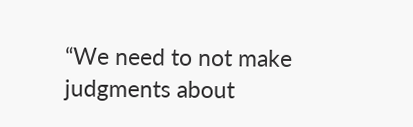“We need to not make judgments about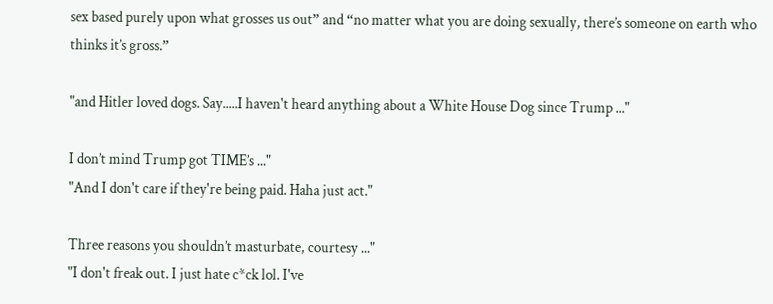sex based purely upon what grosses us out” and “no matter what you are doing sexually, there’s someone on earth who thinks it’s gross.”

"and Hitler loved dogs. Say.....I haven't heard anything about a White House Dog since Trump ..."

I don’t mind Trump got TIME’s ..."
"And I don't care if they're being paid. Haha just act."

Three reasons you shouldn’t masturbate, courtesy ..."
"I don't freak out. I just hate c*ck lol. I've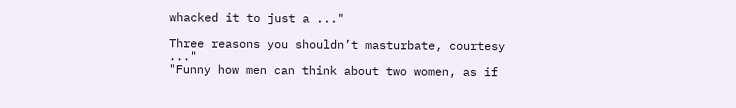whacked it to just a ..."

Three reasons you shouldn’t masturbate, courtesy ..."
"Funny how men can think about two women, as if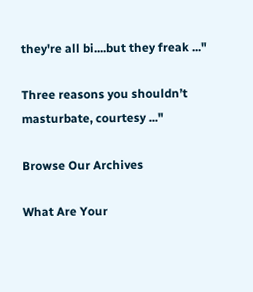they're all bi....but they freak ..."

Three reasons you shouldn’t masturbate, courtesy ..."

Browse Our Archives

What Are Your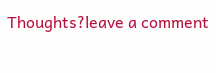Thoughts?leave a comment